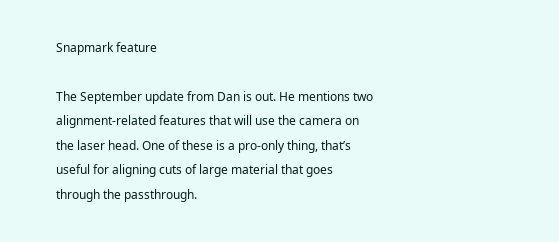Snapmark feature

The September update from Dan is out. He mentions two alignment-related features that will use the camera on the laser head. One of these is a pro-only thing, that’s useful for aligning cuts of large material that goes through the passthrough.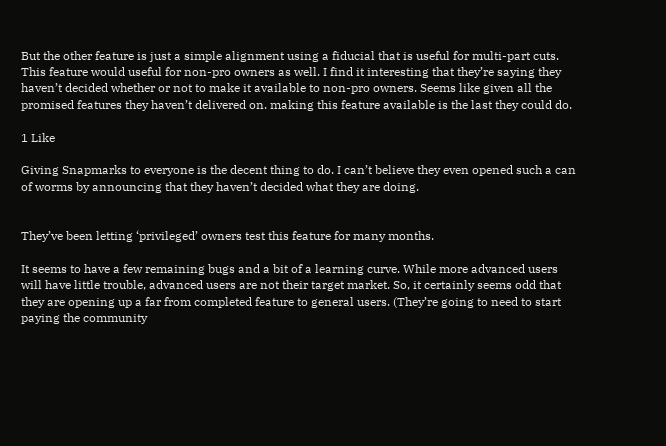But the other feature is just a simple alignment using a fiducial that is useful for multi-part cuts. This feature would useful for non-pro owners as well. I find it interesting that they’re saying they haven’t decided whether or not to make it available to non-pro owners. Seems like given all the promised features they haven’t delivered on. making this feature available is the last they could do.

1 Like

Giving Snapmarks to everyone is the decent thing to do. I can’t believe they even opened such a can of worms by announcing that they haven’t decided what they are doing.


They’ve been letting ‘privileged’ owners test this feature for many months.

It seems to have a few remaining bugs and a bit of a learning curve. While more advanced users will have little trouble, advanced users are not their target market. So, it certainly seems odd that they are opening up a far from completed feature to general users. (They’re going to need to start paying the community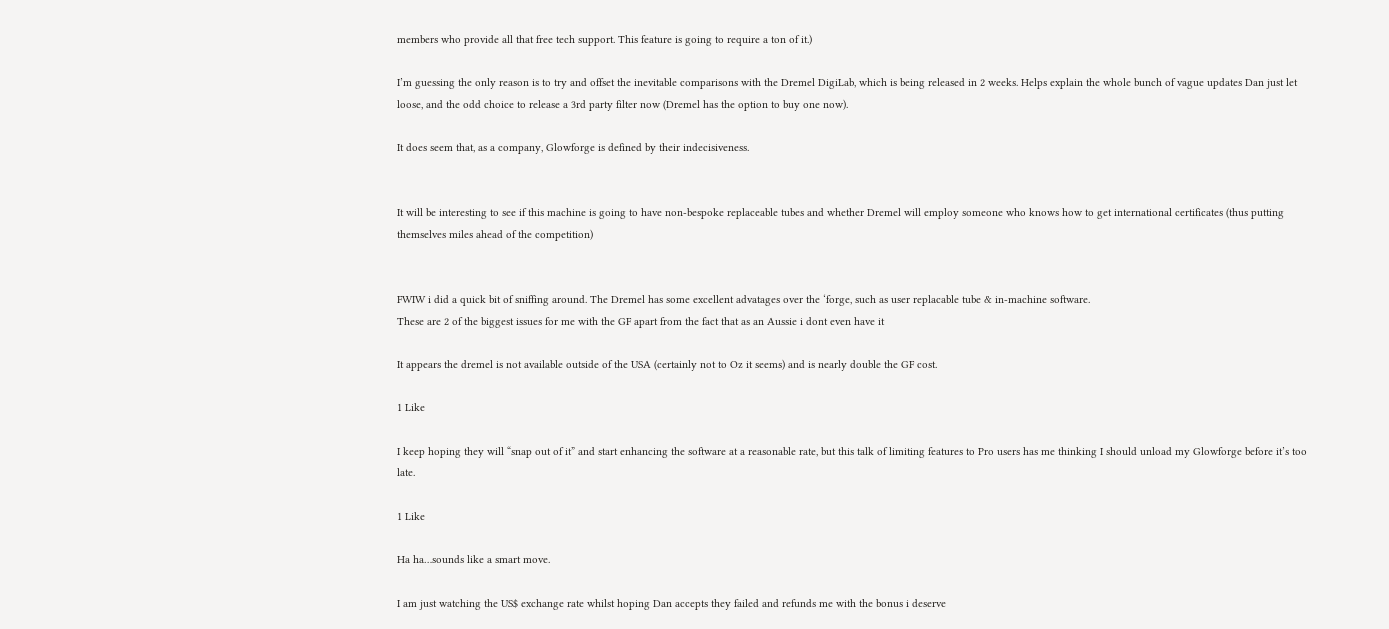members who provide all that free tech support. This feature is going to require a ton of it.)

I’m guessing the only reason is to try and offset the inevitable comparisons with the Dremel DigiLab, which is being released in 2 weeks. Helps explain the whole bunch of vague updates Dan just let loose, and the odd choice to release a 3rd party filter now (Dremel has the option to buy one now).

It does seem that, as a company, Glowforge is defined by their indecisiveness.


It will be interesting to see if this machine is going to have non-bespoke replaceable tubes and whether Dremel will employ someone who knows how to get international certificates (thus putting themselves miles ahead of the competition)


FWIW i did a quick bit of sniffing around. The Dremel has some excellent advatages over the ‘forge, such as user replacable tube & in-machine software.
These are 2 of the biggest issues for me with the GF apart from the fact that as an Aussie i dont even have it

It appears the dremel is not available outside of the USA (certainly not to Oz it seems) and is nearly double the GF cost.

1 Like

I keep hoping they will “snap out of it” and start enhancing the software at a reasonable rate, but this talk of limiting features to Pro users has me thinking I should unload my Glowforge before it’s too late.

1 Like

Ha ha…sounds like a smart move.

I am just watching the US$ exchange rate whilst hoping Dan accepts they failed and refunds me with the bonus i deserve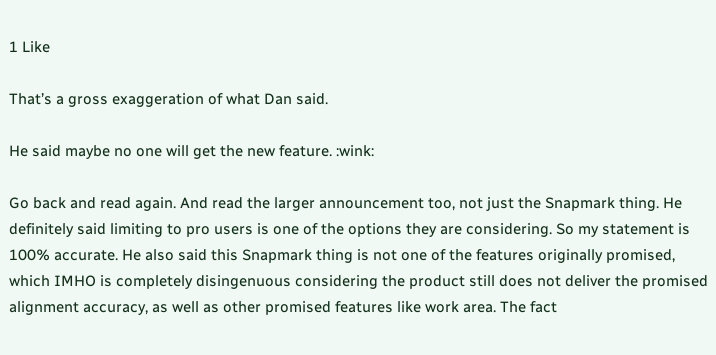1 Like

That’s a gross exaggeration of what Dan said.

He said maybe no one will get the new feature. :wink:

Go back and read again. And read the larger announcement too, not just the Snapmark thing. He definitely said limiting to pro users is one of the options they are considering. So my statement is 100% accurate. He also said this Snapmark thing is not one of the features originally promised, which IMHO is completely disingenuous considering the product still does not deliver the promised alignment accuracy, as well as other promised features like work area. The fact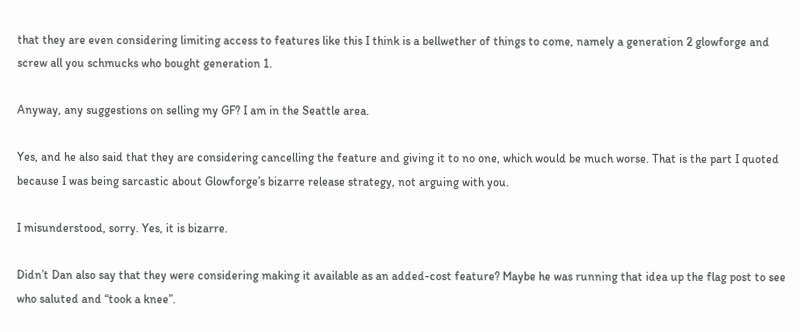that they are even considering limiting access to features like this I think is a bellwether of things to come, namely a generation 2 glowforge and screw all you schmucks who bought generation 1.

Anyway, any suggestions on selling my GF? I am in the Seattle area.

Yes, and he also said that they are considering cancelling the feature and giving it to no one, which would be much worse. That is the part I quoted because I was being sarcastic about Glowforge’s bizarre release strategy, not arguing with you.

I misunderstood, sorry. Yes, it is bizarre.

Didn’t Dan also say that they were considering making it available as an added-cost feature? Maybe he was running that idea up the flag post to see who saluted and “took a knee”.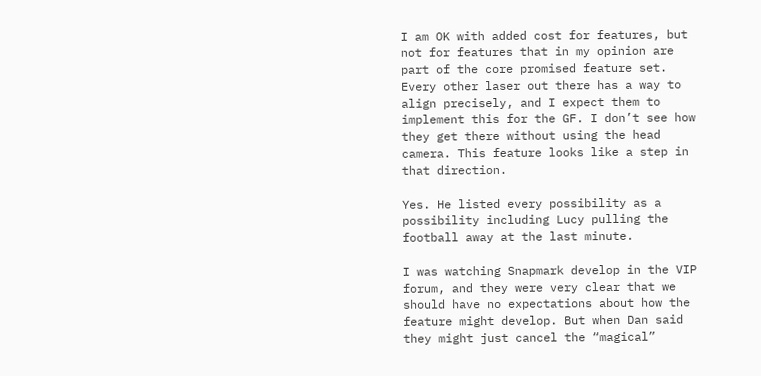I am OK with added cost for features, but not for features that in my opinion are part of the core promised feature set. Every other laser out there has a way to align precisely, and I expect them to implement this for the GF. I don’t see how they get there without using the head camera. This feature looks like a step in that direction.

Yes. He listed every possibility as a possibility including Lucy pulling the football away at the last minute.

I was watching Snapmark develop in the VIP forum, and they were very clear that we should have no expectations about how the feature might develop. But when Dan said they might just cancel the “magical”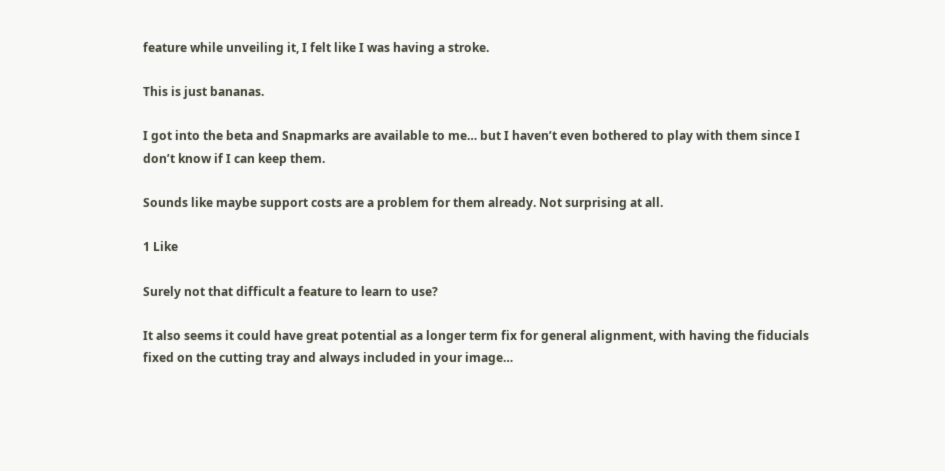feature while unveiling it, I felt like I was having a stroke.

This is just bananas.

I got into the beta and Snapmarks are available to me… but I haven’t even bothered to play with them since I don’t know if I can keep them.

Sounds like maybe support costs are a problem for them already. Not surprising at all.

1 Like

Surely not that difficult a feature to learn to use?

It also seems it could have great potential as a longer term fix for general alignment, with having the fiducials fixed on the cutting tray and always included in your image…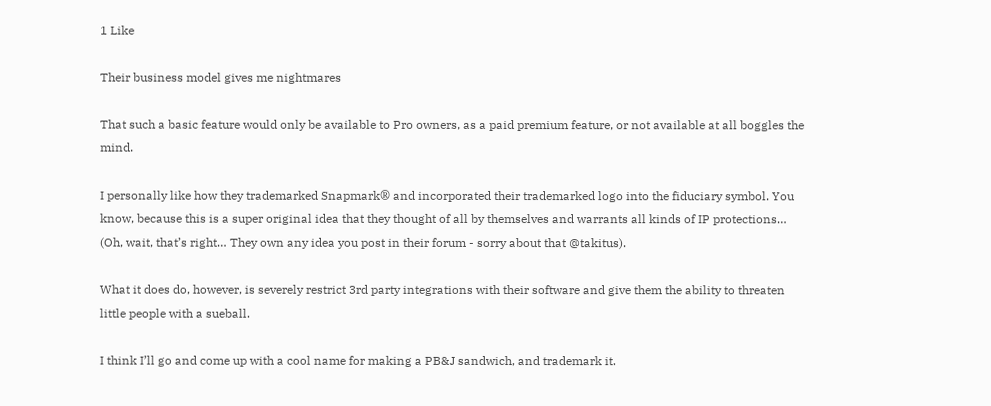1 Like

Their business model gives me nightmares

That such a basic feature would only be available to Pro owners, as a paid premium feature, or not available at all boggles the mind.

I personally like how they trademarked Snapmark® and incorporated their trademarked logo into the fiduciary symbol. You know, because this is a super original idea that they thought of all by themselves and warrants all kinds of IP protections… (Oh, wait, that’s right… They own any idea you post in their forum - sorry about that @takitus).

What it does do, however, is severely restrict 3rd party integrations with their software and give them the ability to threaten little people with a sueball.

I think I’ll go and come up with a cool name for making a PB&J sandwich, and trademark it.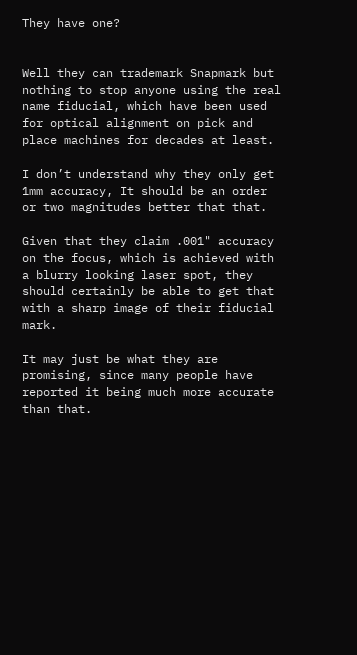They have one?


Well they can trademark Snapmark but nothing to stop anyone using the real name fiducial, which have been used for optical alignment on pick and place machines for decades at least.

I don’t understand why they only get 1mm accuracy, It should be an order or two magnitudes better that that.

Given that they claim .001" accuracy on the focus, which is achieved with a blurry looking laser spot, they should certainly be able to get that with a sharp image of their fiducial mark.

It may just be what they are promising, since many people have reported it being much more accurate than that.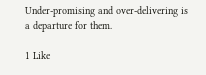Under-promising and over-delivering is a departure for them.

1 Like